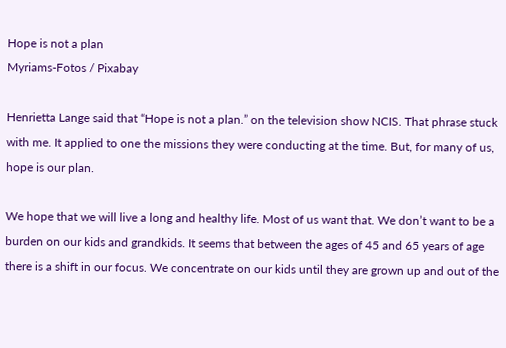Hope is not a plan
Myriams-Fotos / Pixabay

Henrietta Lange said that “Hope is not a plan.” on the television show NCIS. That phrase stuck with me. It applied to one the missions they were conducting at the time. But, for many of us, hope is our plan.

We hope that we will live a long and healthy life. Most of us want that. We don’t want to be a burden on our kids and grandkids. It seems that between the ages of 45 and 65 years of age there is a shift in our focus. We concentrate on our kids until they are grown up and out of the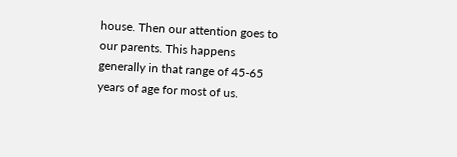house. Then our attention goes to our parents. This happens generally in that range of 45-65 years of age for most of us.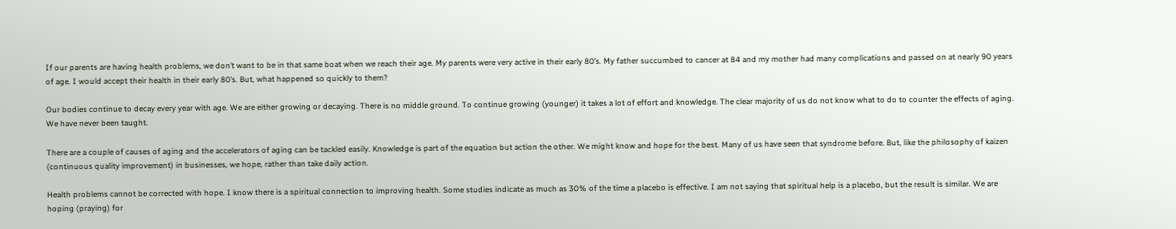If our parents are having health problems, we don’t want to be in that same boat when we reach their age. My parents were very active in their early 80’s. My father succumbed to cancer at 84 and my mother had many complications and passed on at nearly 90 years of age. I would accept their health in their early 80’s. But, what happened so quickly to them?

Our bodies continue to decay every year with age. We are either growing or decaying. There is no middle ground. To continue growing (younger) it takes a lot of effort and knowledge. The clear majority of us do not know what to do to counter the effects of aging. We have never been taught.

There are a couple of causes of aging and the accelerators of aging can be tackled easily. Knowledge is part of the equation but action the other. We might know and hope for the best. Many of us have seen that syndrome before. But, like the philosophy of kaizen (continuous quality improvement) in businesses, we hope, rather than take daily action.

Health problems cannot be corrected with hope. I know there is a spiritual connection to improving health. Some studies indicate as much as 30% of the time a placebo is effective. I am not saying that spiritual help is a placebo, but the result is similar. We are hoping (praying) for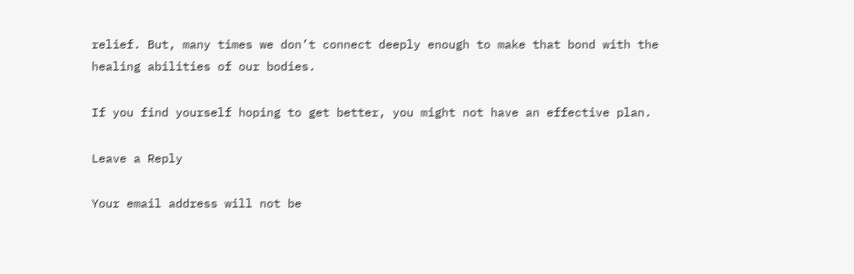relief. But, many times we don’t connect deeply enough to make that bond with the healing abilities of our bodies.

If you find yourself hoping to get better, you might not have an effective plan.

Leave a Reply

Your email address will not be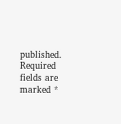published. Required fields are marked *